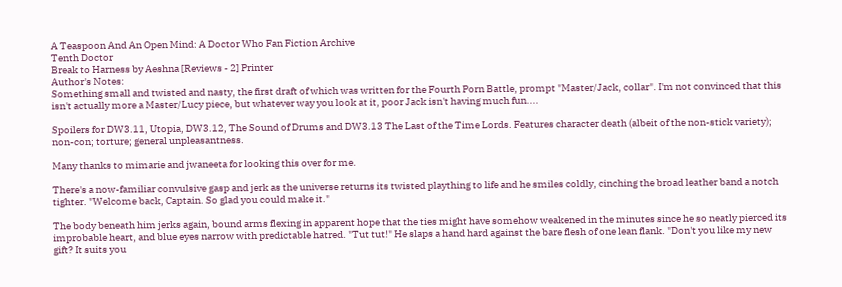A Teaspoon And An Open Mind: A Doctor Who Fan Fiction Archive
Tenth Doctor
Break to Harness by Aeshna [Reviews - 2] Printer
Author's Notes:
Something small and twisted and nasty, the first draft of which was written for the Fourth Porn Battle, prompt "Master/Jack, collar". I'm not convinced that this isn't actually more a Master/Lucy piece, but whatever way you look at it, poor Jack isn't having much fun....

Spoilers for DW3.11, Utopia, DW3.12, The Sound of Drums and DW3.13 The Last of the Time Lords. Features character death (albeit of the non-stick variety); non-con; torture; general unpleasantness.

Many thanks to mimarie and jwaneeta for looking this over for me.

There's a now-familiar convulsive gasp and jerk as the universe returns its twisted plaything to life and he smiles coldly, cinching the broad leather band a notch tighter. "Welcome back, Captain. So glad you could make it."

The body beneath him jerks again, bound arms flexing in apparent hope that the ties might have somehow weakened in the minutes since he so neatly pierced its improbable heart, and blue eyes narrow with predictable hatred. "Tut tut!" He slaps a hand hard against the bare flesh of one lean flank. "Don't you like my new gift? It suits you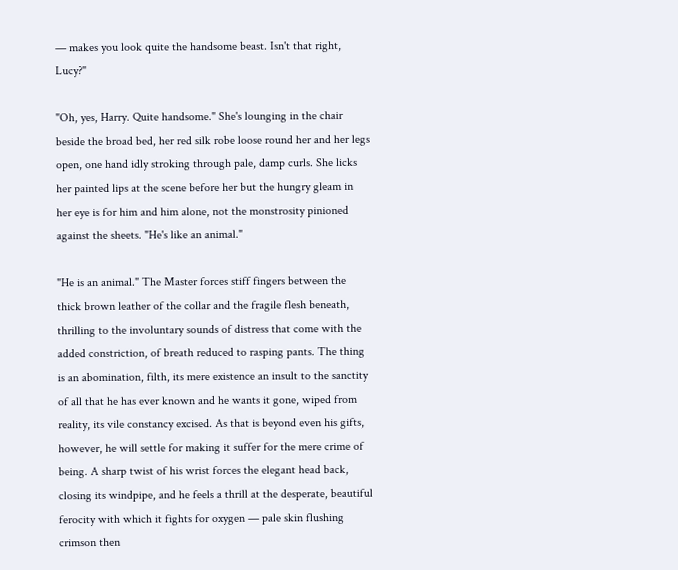— makes you look quite the handsome beast. Isn't that right, Lucy?"

"Oh, yes, Harry. Quite handsome." She's lounging in the chair beside the broad bed, her red silk robe loose round her and her legs open, one hand idly stroking through pale, damp curls. She licks her painted lips at the scene before her but the hungry gleam in her eye is for him and him alone, not the monstrosity pinioned against the sheets. "He's like an animal."

"He is an animal." The Master forces stiff fingers between the thick brown leather of the collar and the fragile flesh beneath, thrilling to the involuntary sounds of distress that come with the added constriction, of breath reduced to rasping pants. The thing is an abomination, filth, its mere existence an insult to the sanctity of all that he has ever known and he wants it gone, wiped from reality, its vile constancy excised. As that is beyond even his gifts, however, he will settle for making it suffer for the mere crime of being. A sharp twist of his wrist forces the elegant head back, closing its windpipe, and he feels a thrill at the desperate, beautiful ferocity with which it fights for oxygen — pale skin flushing crimson then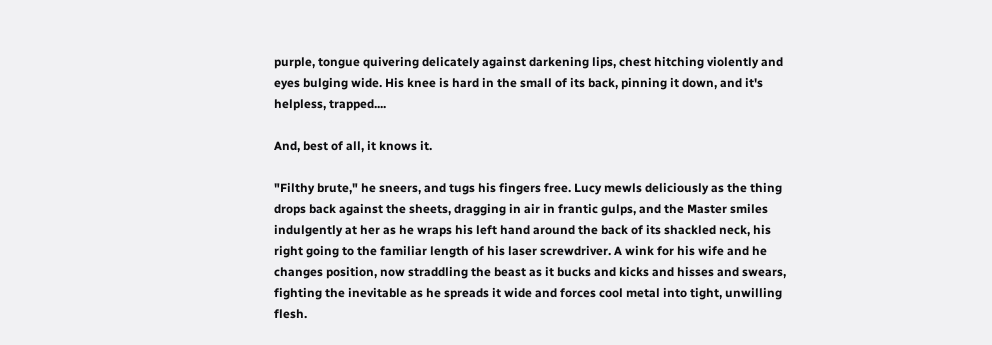purple, tongue quivering delicately against darkening lips, chest hitching violently and eyes bulging wide. His knee is hard in the small of its back, pinning it down, and it's helpless, trapped....

And, best of all, it knows it.

"Filthy brute," he sneers, and tugs his fingers free. Lucy mewls deliciously as the thing drops back against the sheets, dragging in air in frantic gulps, and the Master smiles indulgently at her as he wraps his left hand around the back of its shackled neck, his right going to the familiar length of his laser screwdriver. A wink for his wife and he changes position, now straddling the beast as it bucks and kicks and hisses and swears, fighting the inevitable as he spreads it wide and forces cool metal into tight, unwilling flesh.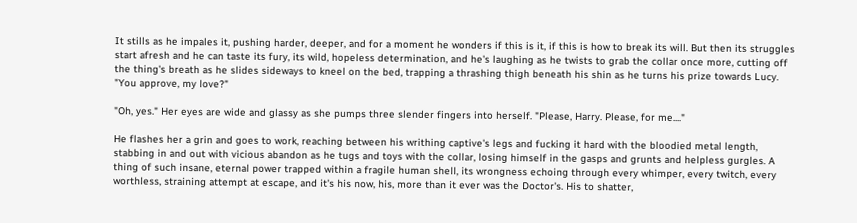It stills as he impales it, pushing harder, deeper, and for a moment he wonders if this is it, if this is how to break its will. But then its struggles start afresh and he can taste its fury, its wild, hopeless determination, and he's laughing as he twists to grab the collar once more, cutting off the thing's breath as he slides sideways to kneel on the bed, trapping a thrashing thigh beneath his shin as he turns his prize towards Lucy. "You approve, my love?"

"Oh, yes." Her eyes are wide and glassy as she pumps three slender fingers into herself. "Please, Harry. Please, for me...."

He flashes her a grin and goes to work, reaching between his writhing captive's legs and fucking it hard with the bloodied metal length, stabbing in and out with vicious abandon as he tugs and toys with the collar, losing himself in the gasps and grunts and helpless gurgles. A thing of such insane, eternal power trapped within a fragile human shell, its wrongness echoing through every whimper, every twitch, every worthless, straining attempt at escape, and it's his now, his, more than it ever was the Doctor's. His to shatter,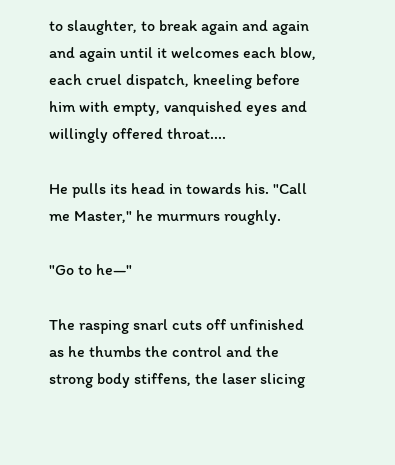to slaughter, to break again and again and again until it welcomes each blow, each cruel dispatch, kneeling before him with empty, vanquished eyes and willingly offered throat....

He pulls its head in towards his. "Call me Master," he murmurs roughly.

"Go to he—"

The rasping snarl cuts off unfinished as he thumbs the control and the strong body stiffens, the laser slicing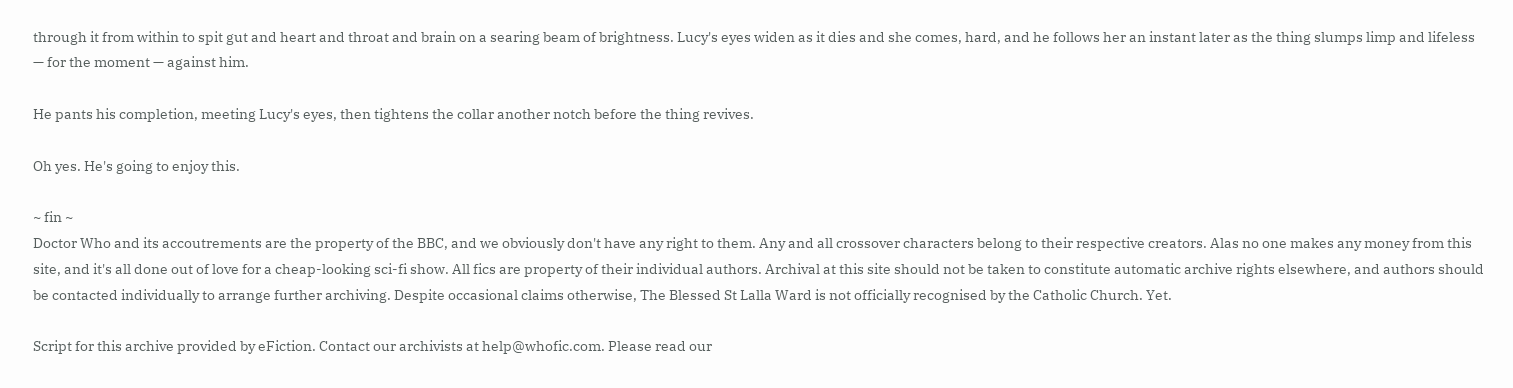through it from within to spit gut and heart and throat and brain on a searing beam of brightness. Lucy's eyes widen as it dies and she comes, hard, and he follows her an instant later as the thing slumps limp and lifeless — for the moment — against him.

He pants his completion, meeting Lucy's eyes, then tightens the collar another notch before the thing revives.

Oh yes. He's going to enjoy this.

~ fin ~
Doctor Who and its accoutrements are the property of the BBC, and we obviously don't have any right to them. Any and all crossover characters belong to their respective creators. Alas no one makes any money from this site, and it's all done out of love for a cheap-looking sci-fi show. All fics are property of their individual authors. Archival at this site should not be taken to constitute automatic archive rights elsewhere, and authors should be contacted individually to arrange further archiving. Despite occasional claims otherwise, The Blessed St Lalla Ward is not officially recognised by the Catholic Church. Yet.

Script for this archive provided by eFiction. Contact our archivists at help@whofic.com. Please read our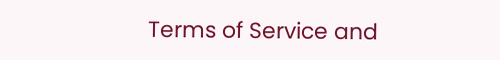Terms of Service and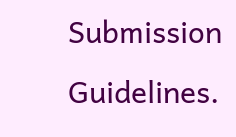Submission Guidelines.